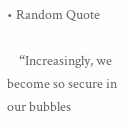• Random Quote

    “Increasingly, we become so secure in our bubbles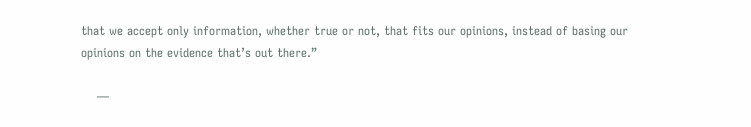that we accept only information, whether true or not, that fits our opinions, instead of basing our opinions on the evidence that’s out there.”

    —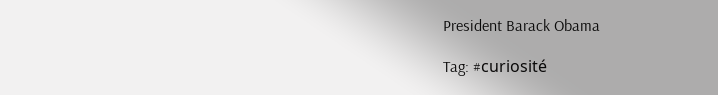President Barack Obama

Tag: #curiosité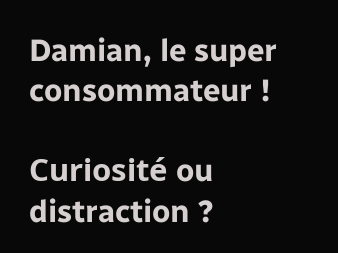Damian, le super consommateur !

Curiosité ou distraction ?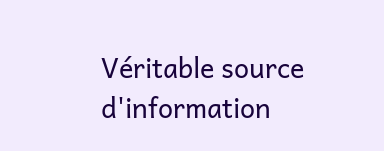Véritable source d'information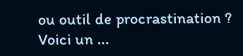ou outil de procrastination ? Voici un ...